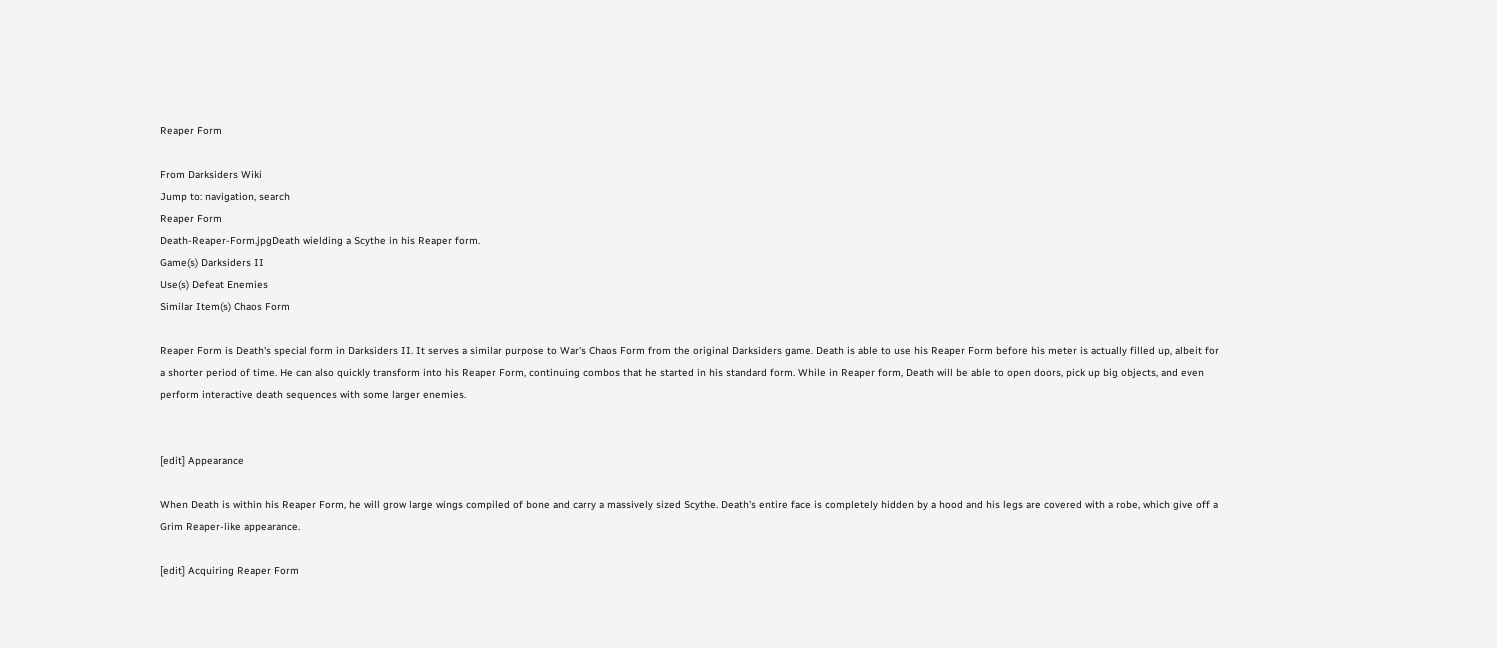Reaper Form

From Darksiders Wiki
Jump to: navigation, search
Reaper Form
Death-Reaper-Form.jpgDeath wielding a Scythe in his Reaper form.
Game(s) Darksiders II
Use(s) Defeat Enemies
Similar Item(s) Chaos Form

Reaper Form is Death's special form in Darksiders II. It serves a similar purpose to War's Chaos Form from the original Darksiders game. Death is able to use his Reaper Form before his meter is actually filled up, albeit for a shorter period of time. He can also quickly transform into his Reaper Form, continuing combos that he started in his standard form. While in Reaper form, Death will be able to open doors, pick up big objects, and even perform interactive death sequences with some larger enemies.


[edit] Appearance

When Death is within his Reaper Form, he will grow large wings compiled of bone and carry a massively sized Scythe. Death's entire face is completely hidden by a hood and his legs are covered with a robe, which give off a Grim Reaper-like appearance.

[edit] Acquiring Reaper Form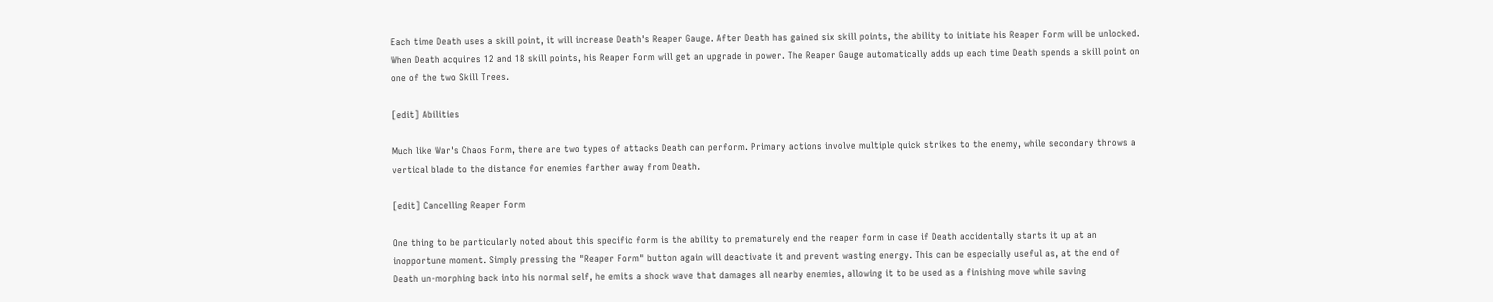Each time Death uses a skill point, it will increase Death's Reaper Gauge. After Death has gained six skill points, the ability to initiate his Reaper Form will be unlocked. When Death acquires 12 and 18 skill points, his Reaper Form will get an upgrade in power. The Reaper Gauge automatically adds up each time Death spends a skill point on one of the two Skill Trees.

[edit] Abilities

Much like War's Chaos Form, there are two types of attacks Death can perform. Primary actions involve multiple quick strikes to the enemy, while secondary throws a vertical blade to the distance for enemies farther away from Death.

[edit] Cancelling Reaper Form

One thing to be particularly noted about this specific form is the ability to prematurely end the reaper form in case if Death accidentally starts it up at an inopportune moment. Simply pressing the "Reaper Form" button again will deactivate it and prevent wasting energy. This can be especially useful as, at the end of Death un-morphing back into his normal self, he emits a shock wave that damages all nearby enemies, allowing it to be used as a finishing move while saving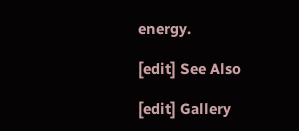energy.

[edit] See Also

[edit] Gallery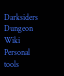Darksiders Dungeon Wiki
Personal tools